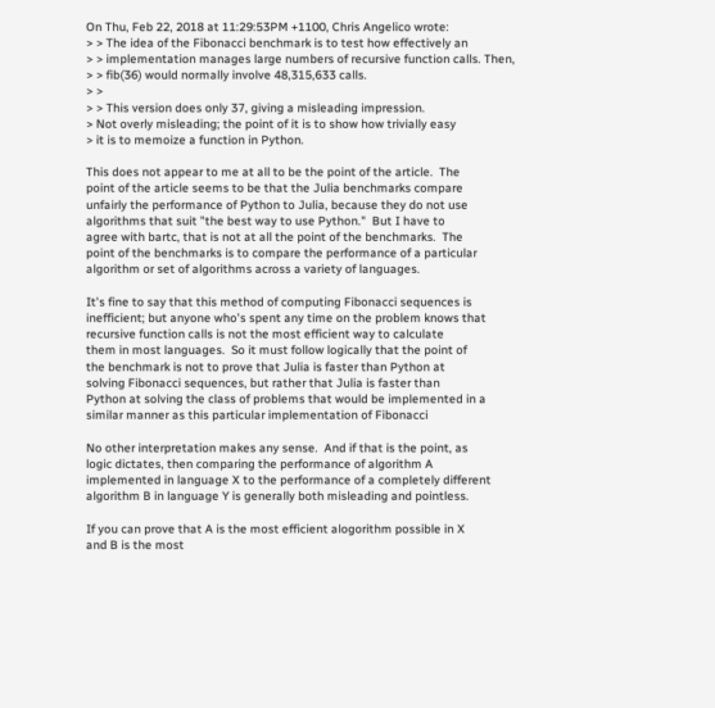On Thu, Feb 22, 2018 at 11:29:53PM +1100, Chris Angelico wrote:
> > The idea of the Fibonacci benchmark is to test how effectively an
> > implementation manages large numbers of recursive function calls. Then,
> > fib(36) would normally involve 48,315,633 calls.
> >
> > This version does only 37, giving a misleading impression.
> Not overly misleading; the point of it is to show how trivially easy
> it is to memoize a function in Python.

This does not appear to me at all to be the point of the article.  The
point of the article seems to be that the Julia benchmarks compare
unfairly the performance of Python to Julia, because they do not use
algorithms that suit "the best way to use Python."  But I have to
agree with bartc, that is not at all the point of the benchmarks.  The
point of the benchmarks is to compare the performance of a particular
algorithm or set of algorithms across a variety of languages.

It's fine to say that this method of computing Fibonacci sequences is
inefficient; but anyone who's spent any time on the problem knows that
recursive function calls is not the most efficient way to calculate
them in most languages.  So it must follow logically that the point of
the benchmark is not to prove that Julia is faster than Python at
solving Fibonacci sequences, but rather that Julia is faster than
Python at solving the class of problems that would be implemented in a
similar manner as this particular implementation of Fibonacci

No other interpretation makes any sense.  And if that is the point, as
logic dictates, then comparing the performance of algorithm A
implemented in language X to the performance of a completely different
algorithm B in language Y is generally both misleading and pointless.

If you can prove that A is the most efficient alogorithm possible in X
and B is the most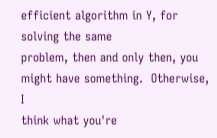efficient algorithm in Y, for solving the same
problem, then and only then, you might have something.  Otherwise, I
think what you're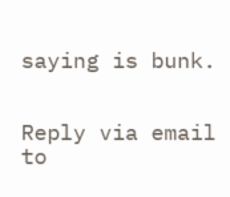saying is bunk.


Reply via email to